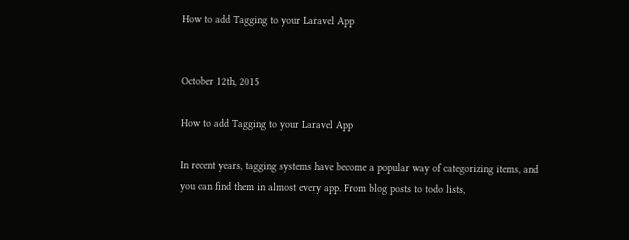How to add Tagging to your Laravel App


October 12th, 2015

How to add Tagging to your Laravel App

In recent years, tagging systems have become a popular way of categorizing items, and you can find them in almost every app. From blog posts to todo lists,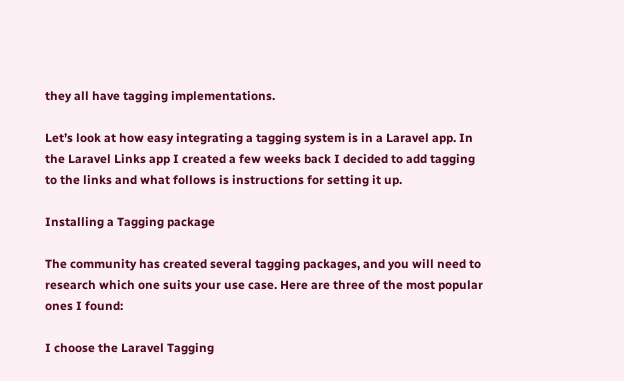they all have tagging implementations.

Let’s look at how easy integrating a tagging system is in a Laravel app. In the Laravel Links app I created a few weeks back I decided to add tagging to the links and what follows is instructions for setting it up.

Installing a Tagging package

The community has created several tagging packages, and you will need to research which one suits your use case. Here are three of the most popular ones I found:

I choose the Laravel Tagging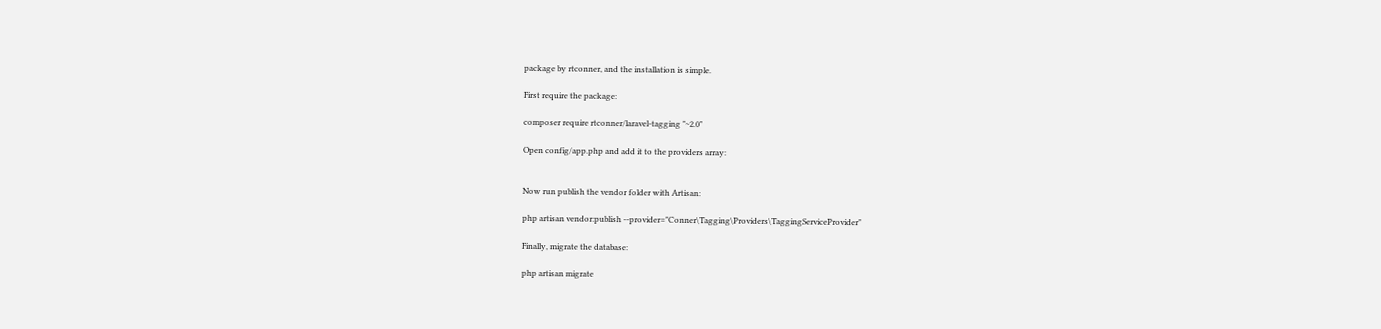package by rtconner, and the installation is simple.

First require the package:

composer require rtconner/laravel-tagging "~2.0"

Open config/app.php and add it to the providers array:


Now run publish the vendor folder with Artisan:

php artisan vendor:publish --provider="Conner\Tagging\Providers\TaggingServiceProvider"

Finally, migrate the database:

php artisan migrate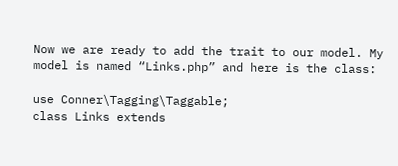Now we are ready to add the trait to our model. My model is named “Links.php” and here is the class:

use Conner\Tagging\Taggable;
class Links extends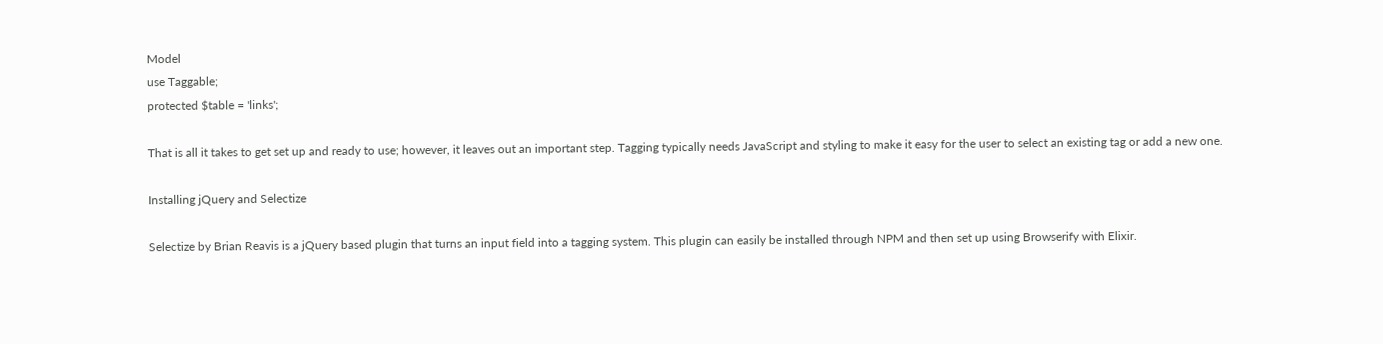Model
use Taggable;
protected $table = 'links';

That is all it takes to get set up and ready to use; however, it leaves out an important step. Tagging typically needs JavaScript and styling to make it easy for the user to select an existing tag or add a new one.

Installing jQuery and Selectize

Selectize by Brian Reavis is a jQuery based plugin that turns an input field into a tagging system. This plugin can easily be installed through NPM and then set up using Browserify with Elixir.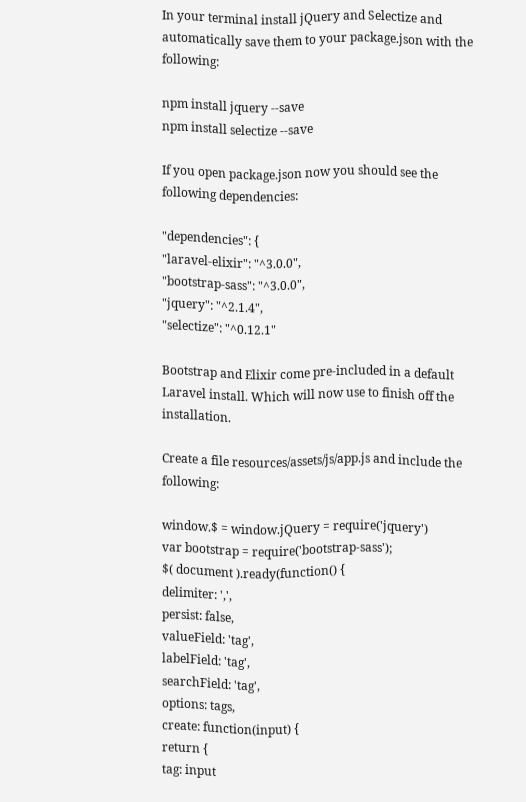In your terminal install jQuery and Selectize and automatically save them to your package.json with the following:

npm install jquery --save
npm install selectize --save

If you open package.json now you should see the following dependencies:

"dependencies": {
"laravel-elixir": "^3.0.0",
"bootstrap-sass": "^3.0.0",
"jquery": "^2.1.4",
"selectize": "^0.12.1"

Bootstrap and Elixir come pre-included in a default Laravel install. Which will now use to finish off the installation.

Create a file resources/assets/js/app.js and include the following:

window.$ = window.jQuery = require('jquery')
var bootstrap = require('bootstrap-sass');
$( document ).ready(function() {
delimiter: ',',
persist: false,
valueField: 'tag',
labelField: 'tag',
searchField: 'tag',
options: tags,
create: function(input) {
return {
tag: input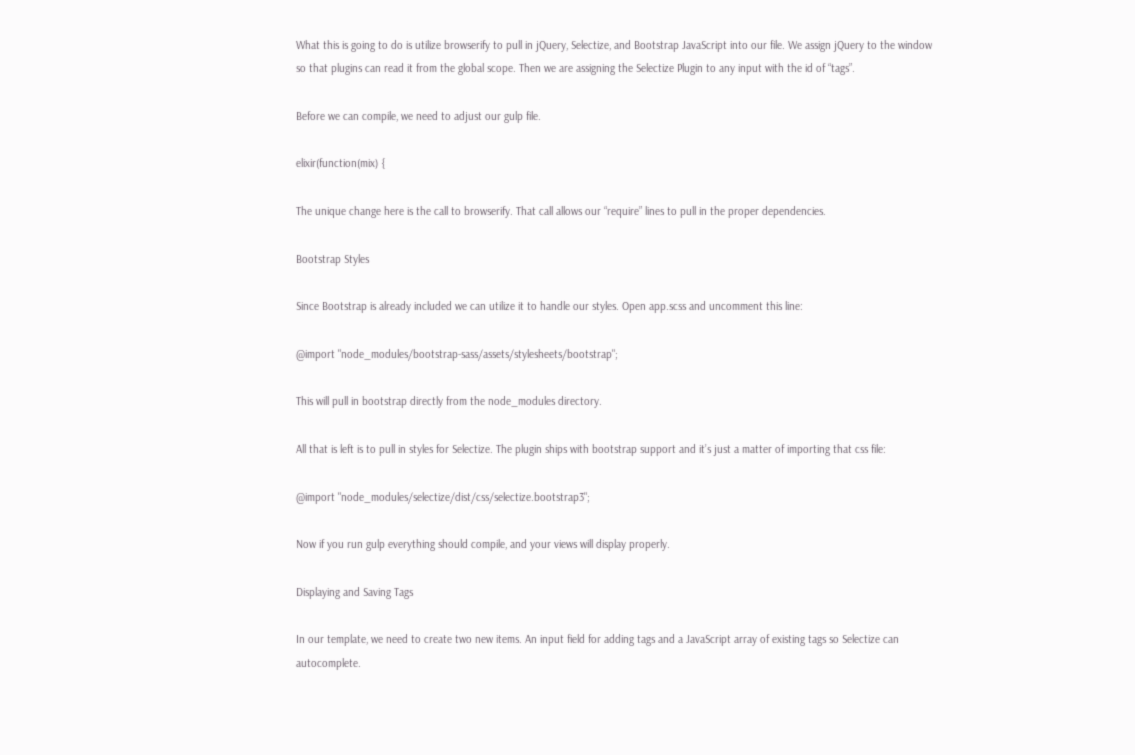What this is going to do is utilize browserify to pull in jQuery, Selectize, and Bootstrap JavaScript into our file. We assign jQuery to the window so that plugins can read it from the global scope. Then we are assigning the Selectize Plugin to any input with the id of “tags”.

Before we can compile, we need to adjust our gulp file.

elixir(function(mix) {

The unique change here is the call to browserify. That call allows our “require” lines to pull in the proper dependencies.

Bootstrap Styles

Since Bootstrap is already included we can utilize it to handle our styles. Open app.scss and uncomment this line:

@import "node_modules/bootstrap-sass/assets/stylesheets/bootstrap";

This will pull in bootstrap directly from the node_modules directory.

All that is left is to pull in styles for Selectize. The plugin ships with bootstrap support and it’s just a matter of importing that css file:

@import "node_modules/selectize/dist/css/selectize.bootstrap3";

Now if you run gulp everything should compile, and your views will display properly.

Displaying and Saving Tags

In our template, we need to create two new items. An input field for adding tags and a JavaScript array of existing tags so Selectize can autocomplete.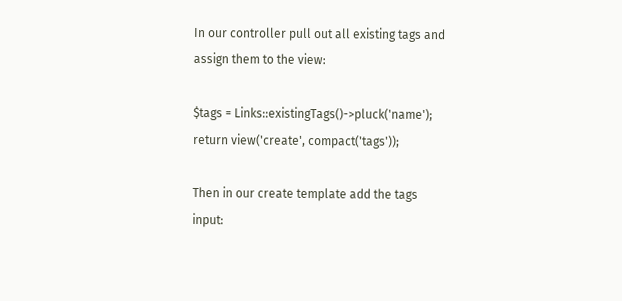In our controller pull out all existing tags and assign them to the view:

$tags = Links::existingTags()->pluck('name');
return view('create', compact('tags'));

Then in our create template add the tags input: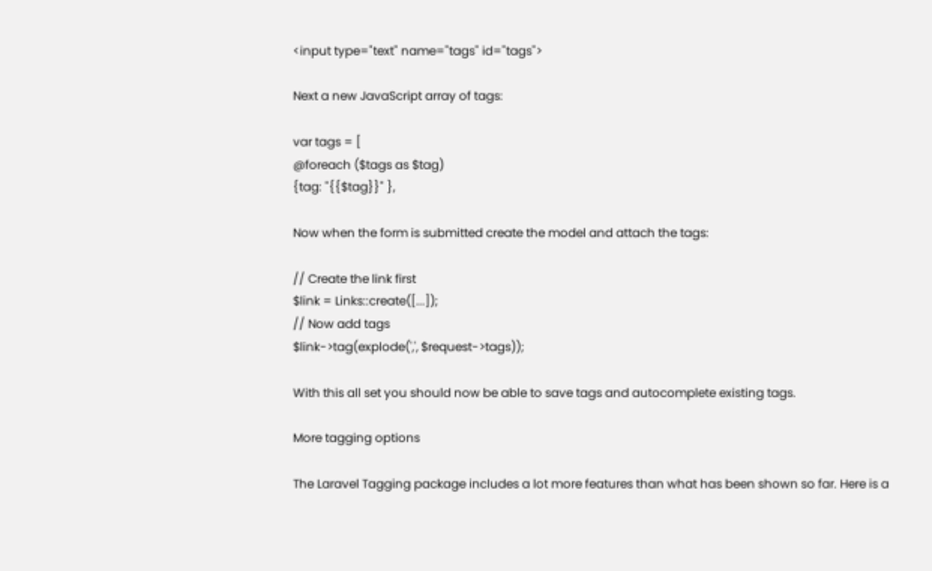<input type="text" name="tags" id="tags">

Next a new JavaScript array of tags:

var tags = [
@foreach ($tags as $tag)
{tag: "{{$tag}}" },

Now when the form is submitted create the model and attach the tags:

// Create the link first
$link = Links::create([...]);
// Now add tags
$link->tag(explode(',', $request->tags));

With this all set you should now be able to save tags and autocomplete existing tags.

More tagging options

The Laravel Tagging package includes a lot more features than what has been shown so far. Here is a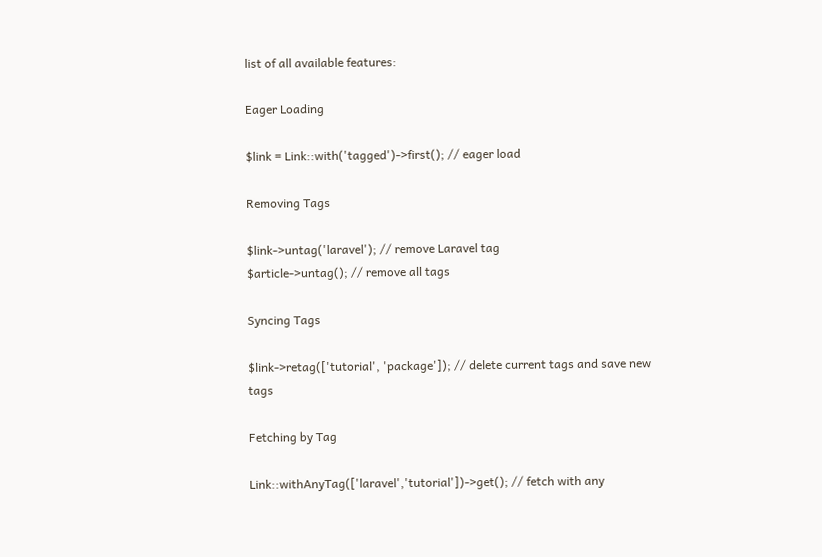list of all available features:

Eager Loading

$link = Link::with('tagged')->first(); // eager load

Removing Tags

$link->untag('laravel'); // remove Laravel tag
$article->untag(); // remove all tags

Syncing Tags

$link->retag(['tutorial', 'package']); // delete current tags and save new tags

Fetching by Tag

Link::withAnyTag(['laravel','tutorial'])->get(); // fetch with any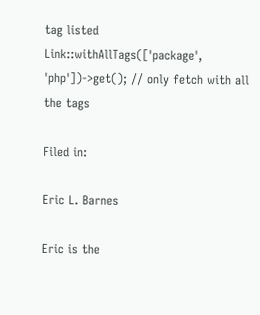tag listed
Link::withAllTags(['package', 'php'])->get(); // only fetch with all the tags

Filed in:

Eric L. Barnes

Eric is the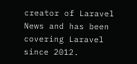creator of Laravel News and has been covering Laravel since 2012.